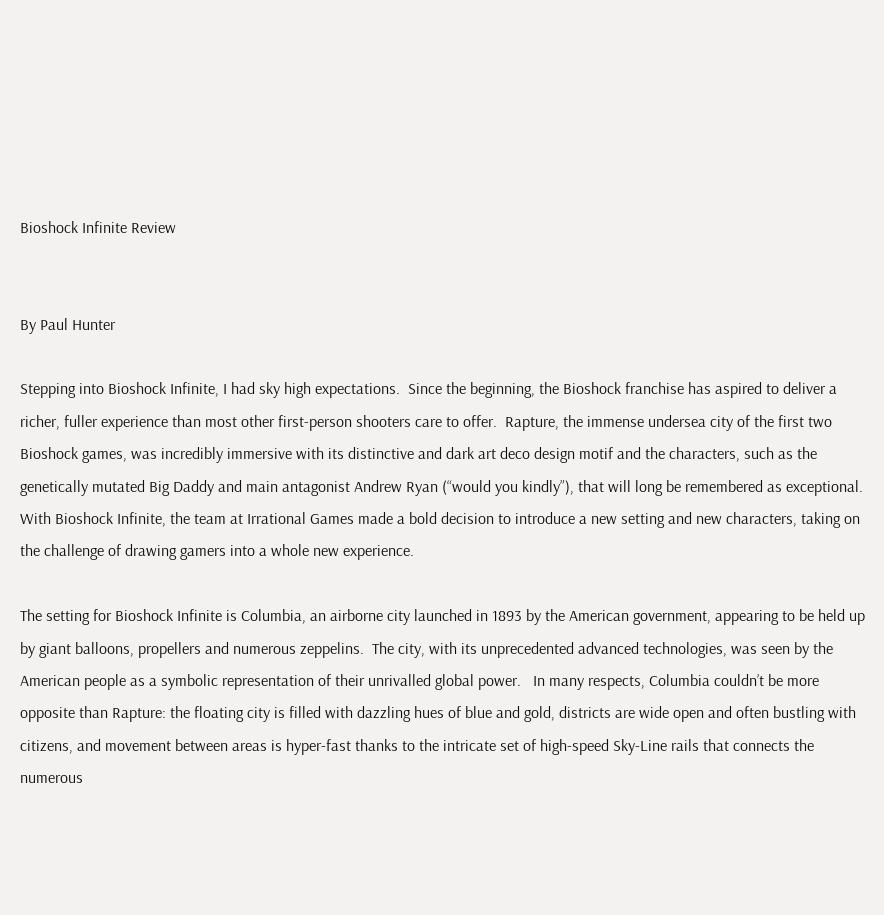Bioshock Infinite Review


By Paul Hunter

Stepping into Bioshock Infinite, I had sky high expectations.  Since the beginning, the Bioshock franchise has aspired to deliver a richer, fuller experience than most other first-person shooters care to offer.  Rapture, the immense undersea city of the first two Bioshock games, was incredibly immersive with its distinctive and dark art deco design motif and the characters, such as the genetically mutated Big Daddy and main antagonist Andrew Ryan (“would you kindly”), that will long be remembered as exceptional.  With Bioshock Infinite, the team at Irrational Games made a bold decision to introduce a new setting and new characters, taking on the challenge of drawing gamers into a whole new experience.

The setting for Bioshock Infinite is Columbia, an airborne city launched in 1893 by the American government, appearing to be held up by giant balloons, propellers and numerous zeppelins.  The city, with its unprecedented advanced technologies, was seen by the American people as a symbolic representation of their unrivalled global power.   In many respects, Columbia couldn’t be more opposite than Rapture: the floating city is filled with dazzling hues of blue and gold, districts are wide open and often bustling with citizens, and movement between areas is hyper-fast thanks to the intricate set of high-speed Sky-Line rails that connects the numerous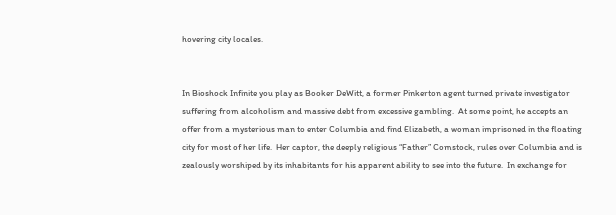hovering city locales.


In Bioshock Infinite you play as Booker DeWitt, a former Pinkerton agent turned private investigator suffering from alcoholism and massive debt from excessive gambling.  At some point, he accepts an offer from a mysterious man to enter Columbia and find Elizabeth, a woman imprisoned in the floating city for most of her life.  Her captor, the deeply religious “Father” Comstock, rules over Columbia and is zealously worshiped by its inhabitants for his apparent ability to see into the future.  In exchange for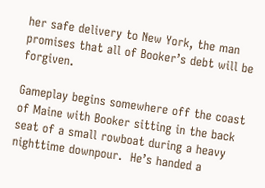her safe delivery to New York, the man promises that all of Booker’s debt will be forgiven.

Gameplay begins somewhere off the coast of Maine with Booker sitting in the back seat of a small rowboat during a heavy nighttime downpour.  He’s handed a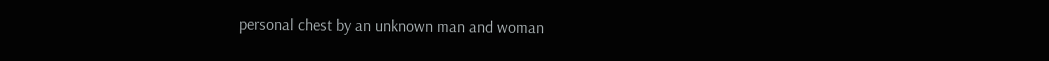personal chest by an unknown man and woman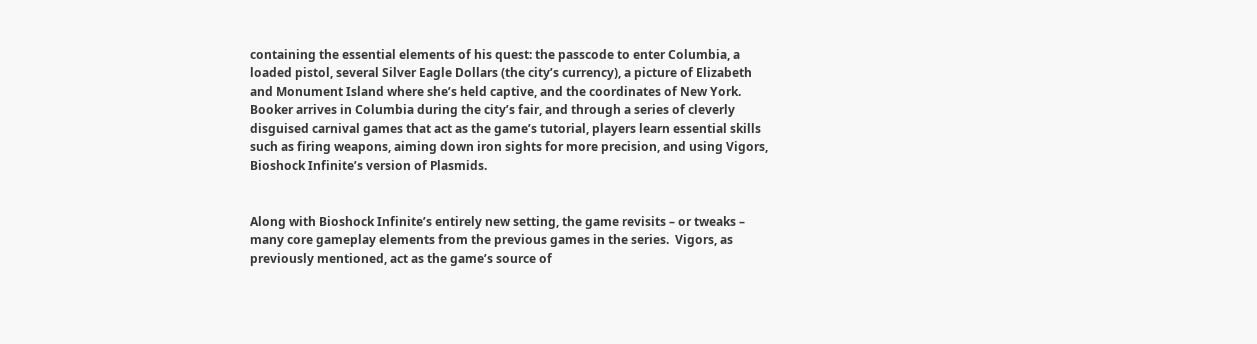containing the essential elements of his quest: the passcode to enter Columbia, a loaded pistol, several Silver Eagle Dollars (the city’s currency), a picture of Elizabeth and Monument Island where she’s held captive, and the coordinates of New York.  Booker arrives in Columbia during the city’s fair, and through a series of cleverly disguised carnival games that act as the game’s tutorial, players learn essential skills such as firing weapons, aiming down iron sights for more precision, and using Vigors, Bioshock Infinite’s version of Plasmids.


Along with Bioshock Infinite’s entirely new setting, the game revisits – or tweaks – many core gameplay elements from the previous games in the series.  Vigors, as previously mentioned, act as the game’s source of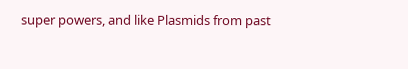super powers, and like Plasmids from past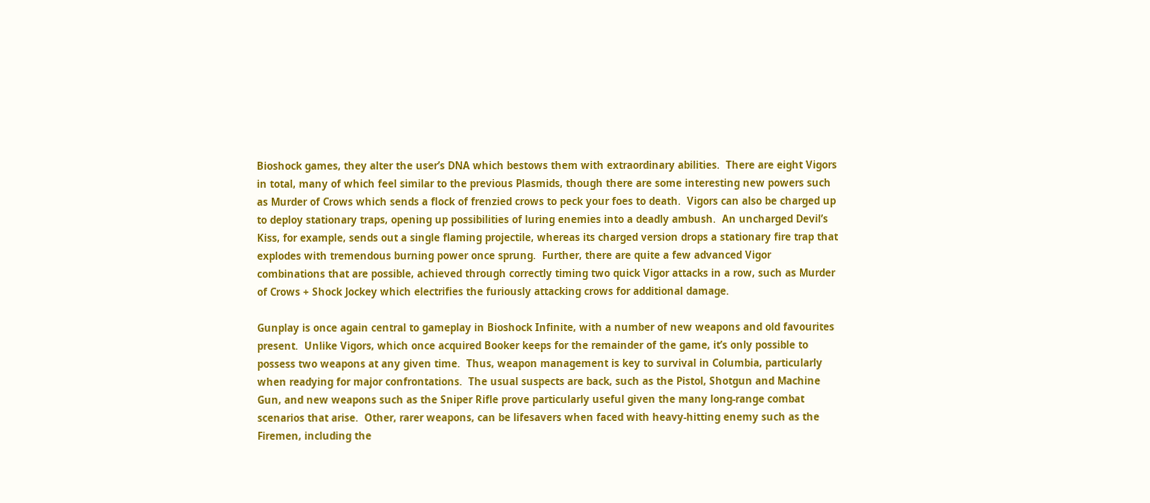Bioshock games, they alter the user’s DNA which bestows them with extraordinary abilities.  There are eight Vigors in total, many of which feel similar to the previous Plasmids, though there are some interesting new powers such as Murder of Crows which sends a flock of frenzied crows to peck your foes to death.  Vigors can also be charged up to deploy stationary traps, opening up possibilities of luring enemies into a deadly ambush.  An uncharged Devil’s Kiss, for example, sends out a single flaming projectile, whereas its charged version drops a stationary fire trap that explodes with tremendous burning power once sprung.  Further, there are quite a few advanced Vigor combinations that are possible, achieved through correctly timing two quick Vigor attacks in a row, such as Murder of Crows + Shock Jockey which electrifies the furiously attacking crows for additional damage.

Gunplay is once again central to gameplay in Bioshock Infinite, with a number of new weapons and old favourites present.  Unlike Vigors, which once acquired Booker keeps for the remainder of the game, it’s only possible to possess two weapons at any given time.  Thus, weapon management is key to survival in Columbia, particularly when readying for major confrontations.  The usual suspects are back, such as the Pistol, Shotgun and Machine Gun, and new weapons such as the Sniper Rifle prove particularly useful given the many long-range combat scenarios that arise.  Other, rarer weapons, can be lifesavers when faced with heavy-hitting enemy such as the Firemen, including the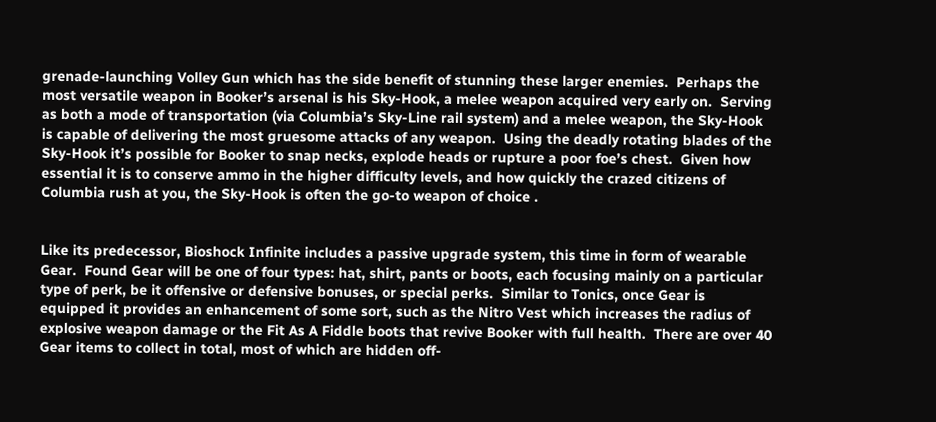grenade-launching Volley Gun which has the side benefit of stunning these larger enemies.  Perhaps the most versatile weapon in Booker’s arsenal is his Sky-Hook, a melee weapon acquired very early on.  Serving as both a mode of transportation (via Columbia’s Sky-Line rail system) and a melee weapon, the Sky-Hook is capable of delivering the most gruesome attacks of any weapon.  Using the deadly rotating blades of the Sky-Hook it’s possible for Booker to snap necks, explode heads or rupture a poor foe’s chest.  Given how essential it is to conserve ammo in the higher difficulty levels, and how quickly the crazed citizens of Columbia rush at you, the Sky-Hook is often the go-to weapon of choice .


Like its predecessor, Bioshock Infinite includes a passive upgrade system, this time in form of wearable Gear.  Found Gear will be one of four types: hat, shirt, pants or boots, each focusing mainly on a particular type of perk, be it offensive or defensive bonuses, or special perks.  Similar to Tonics, once Gear is equipped it provides an enhancement of some sort, such as the Nitro Vest which increases the radius of explosive weapon damage or the Fit As A Fiddle boots that revive Booker with full health.  There are over 40 Gear items to collect in total, most of which are hidden off-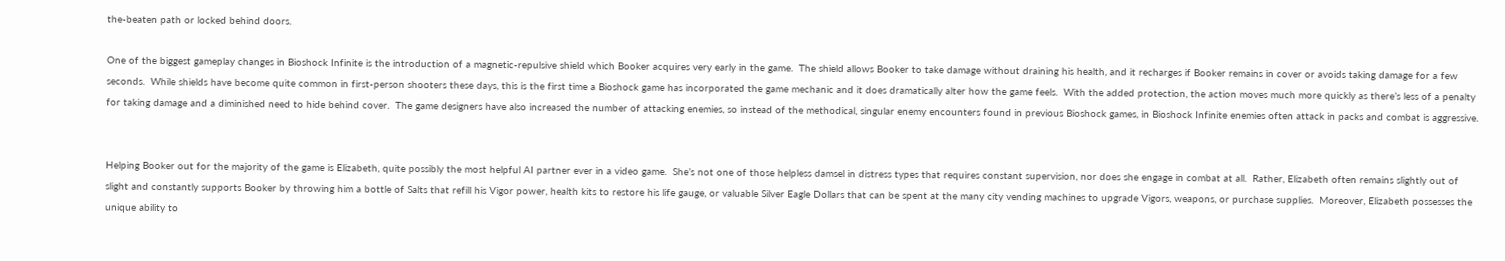the-beaten path or locked behind doors.

One of the biggest gameplay changes in Bioshock Infinite is the introduction of a magnetic-repulsive shield which Booker acquires very early in the game.  The shield allows Booker to take damage without draining his health, and it recharges if Booker remains in cover or avoids taking damage for a few seconds.  While shields have become quite common in first-person shooters these days, this is the first time a Bioshock game has incorporated the game mechanic and it does dramatically alter how the game feels.  With the added protection, the action moves much more quickly as there’s less of a penalty for taking damage and a diminished need to hide behind cover.  The game designers have also increased the number of attacking enemies, so instead of the methodical, singular enemy encounters found in previous Bioshock games, in Bioshock Infinite enemies often attack in packs and combat is aggressive.


Helping Booker out for the majority of the game is Elizabeth, quite possibly the most helpful AI partner ever in a video game.  She’s not one of those helpless damsel in distress types that requires constant supervision, nor does she engage in combat at all.  Rather, Elizabeth often remains slightly out of slight and constantly supports Booker by throwing him a bottle of Salts that refill his Vigor power, health kits to restore his life gauge, or valuable Silver Eagle Dollars that can be spent at the many city vending machines to upgrade Vigors, weapons, or purchase supplies.  Moreover, Elizabeth possesses the unique ability to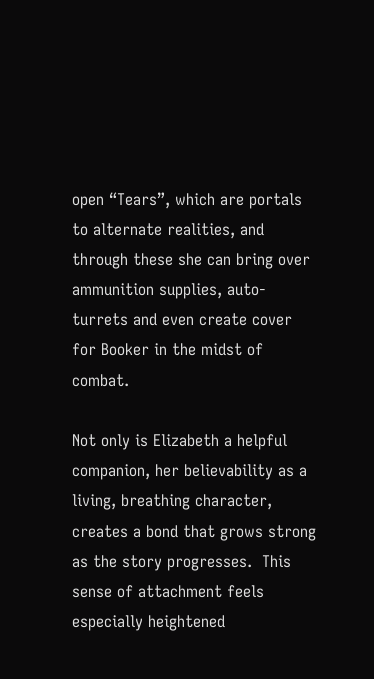open “Tears”, which are portals to alternate realities, and through these she can bring over ammunition supplies, auto-turrets and even create cover for Booker in the midst of combat.

Not only is Elizabeth a helpful companion, her believability as a living, breathing character, creates a bond that grows strong as the story progresses.  This sense of attachment feels especially heightened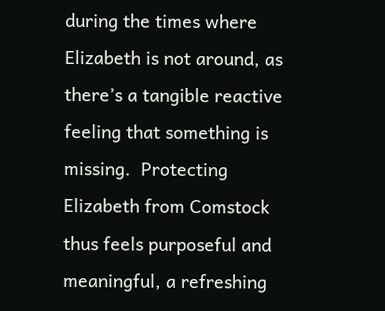during the times where Elizabeth is not around, as there’s a tangible reactive feeling that something is missing.  Protecting Elizabeth from Comstock thus feels purposeful and meaningful, a refreshing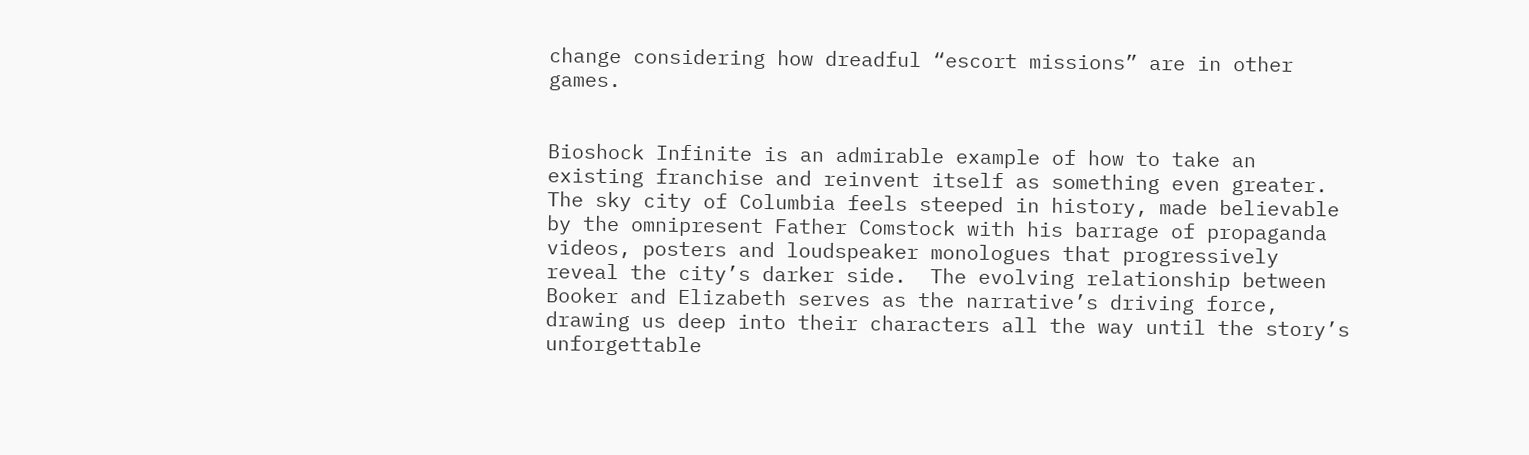change considering how dreadful “escort missions” are in other games.


Bioshock Infinite is an admirable example of how to take an existing franchise and reinvent itself as something even greater.  The sky city of Columbia feels steeped in history, made believable by the omnipresent Father Comstock with his barrage of propaganda videos, posters and loudspeaker monologues that progressively reveal the city’s darker side.  The evolving relationship between Booker and Elizabeth serves as the narrative’s driving force, drawing us deep into their characters all the way until the story’s unforgettable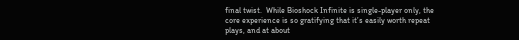final twist.  While Bioshock Infinite is single-player only, the core experience is so gratifying that it’s easily worth repeat plays, and at about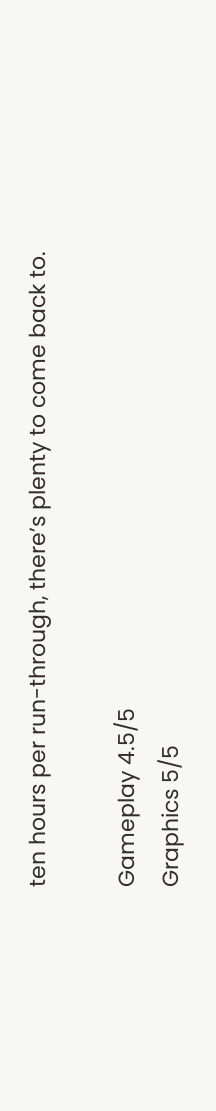ten hours per run-through, there’s plenty to come back to.

Gameplay 4.5/5
Graphics 5/5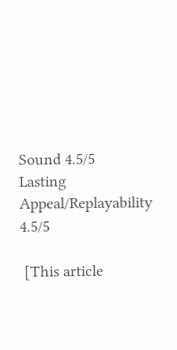Sound 4.5/5
Lasting Appeal/Replayability 4.5/5

 [This article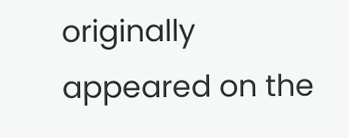originally appeared on the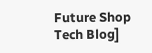Future Shop Tech Blog]